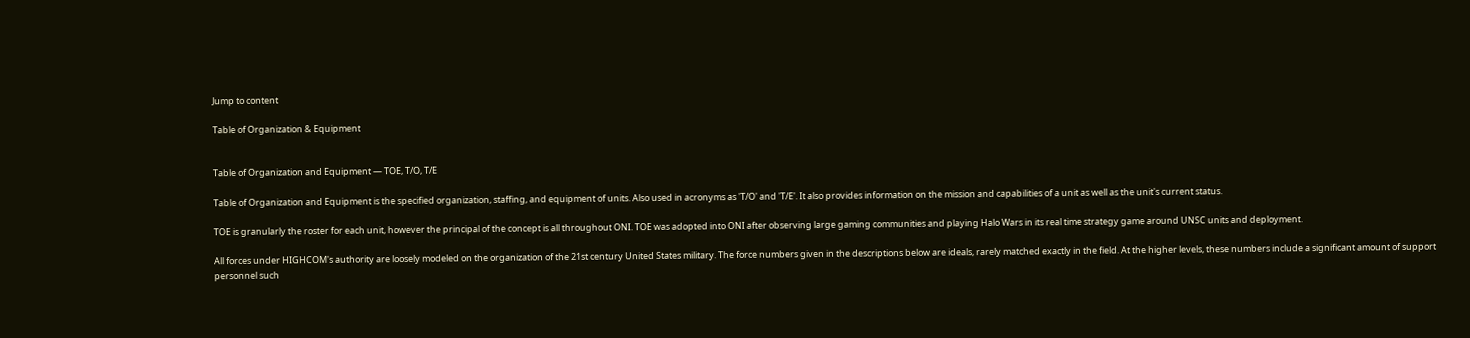Jump to content

Table of Organization & Equipment


Table of Organization and Equipment — TOE, T/O, T/E

Table of Organization and Equipment is the specified organization, staffing, and equipment of units. Also used in acronyms as 'T/O' and 'T/E'. It also provides information on the mission and capabilities of a unit as well as the unit's current status.

TOE is granularly the roster for each unit, however the principal of the concept is all throughout ONI. TOE was adopted into ONI after observing large gaming communities and playing Halo Wars in its real time strategy game around UNSC units and deployment.

All forces under HIGHCOM's authority are loosely modeled on the organization of the 21st century United States military. The force numbers given in the descriptions below are ideals, rarely matched exactly in the field. At the higher levels, these numbers include a significant amount of support personnel such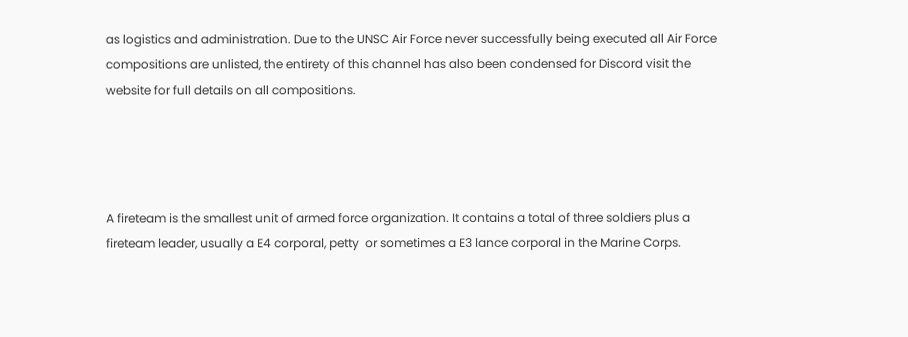as logistics and administration. Due to the UNSC Air Force never successfully being executed all Air Force compositions are unlisted, the entirety of this channel has also been condensed for Discord visit the website for full details on all compositions.




A fireteam is the smallest unit of armed force organization. It contains a total of three soldiers plus a fireteam leader, usually a E4 corporal, petty  or sometimes a E3 lance corporal in the Marine Corps.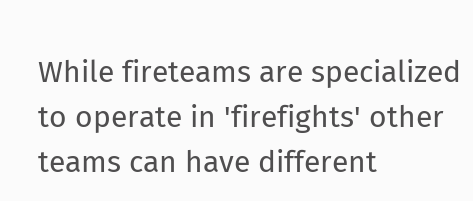While fireteams are specialized to operate in 'firefights' other teams can have different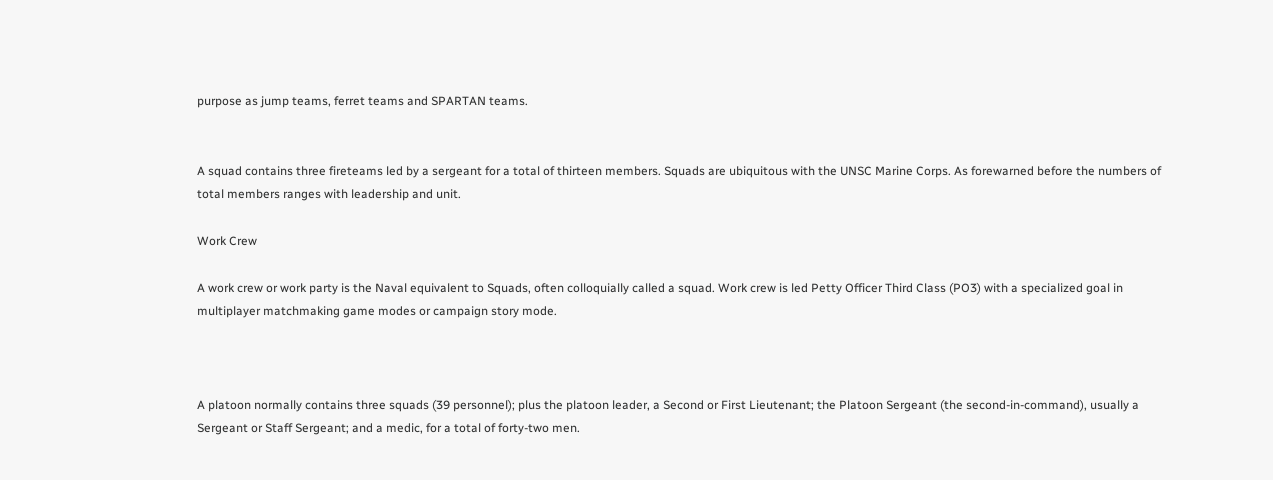purpose as jump teams, ferret teams and SPARTAN teams.


A squad contains three fireteams led by a sergeant for a total of thirteen members. Squads are ubiquitous with the UNSC Marine Corps. As forewarned before the numbers of total members ranges with leadership and unit.

Work Crew

A work crew or work party is the Naval equivalent to Squads, often colloquially called a squad. Work crew is led Petty Officer Third Class (PO3) with a specialized goal in multiplayer matchmaking game modes or campaign story mode.



A platoon normally contains three squads (39 personnel); plus the platoon leader, a Second or First Lieutenant; the Platoon Sergeant (the second-in-command), usually a Sergeant or Staff Sergeant; and a medic, for a total of forty-two men.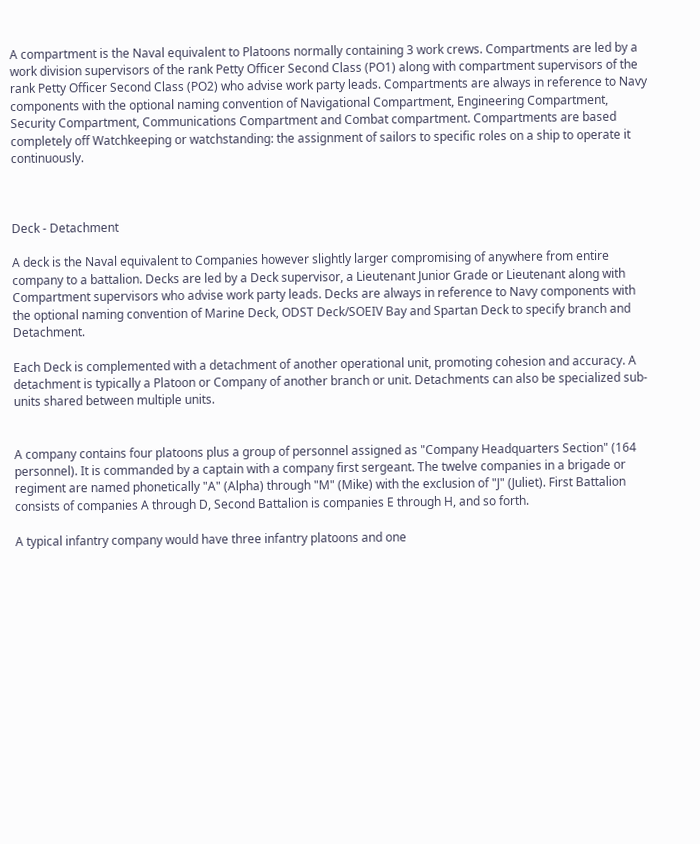A compartment is the Naval equivalent to Platoons normally containing 3 work crews. Compartments are led by a work division supervisors of the rank Petty Officer Second Class (PO1) along with compartment supervisors of the rank Petty Officer Second Class (PO2) who advise work party leads. Compartments are always in reference to Navy components with the optional naming convention of Navigational Compartment, Engineering Compartment, Security Compartment, Communications Compartment and Combat compartment. Compartments are based completely off Watchkeeping or watchstanding: the assignment of sailors to specific roles on a ship to operate it continuously.



Deck - Detachment

A deck is the Naval equivalent to Companies however slightly larger compromising of anywhere from entire company to a battalion. Decks are led by a Deck supervisor, a Lieutenant Junior Grade or Lieutenant along with Compartment supervisors who advise work party leads. Decks are always in reference to Navy components with the optional naming convention of Marine Deck, ODST Deck/SOEIV Bay and Spartan Deck to specify branch and Detachment.

Each Deck is complemented with a detachment of another operational unit, promoting cohesion and accuracy. A detachment is typically a Platoon or Company of another branch or unit. Detachments can also be specialized sub-units shared between multiple units.


A company contains four platoons plus a group of personnel assigned as "Company Headquarters Section" (164 personnel). It is commanded by a captain with a company first sergeant. The twelve companies in a brigade or regiment are named phonetically "A" (Alpha) through "M" (Mike) with the exclusion of "J" (Juliet). First Battalion consists of companies A through D, Second Battalion is companies E through H, and so forth.

A typical infantry company would have three infantry platoons and one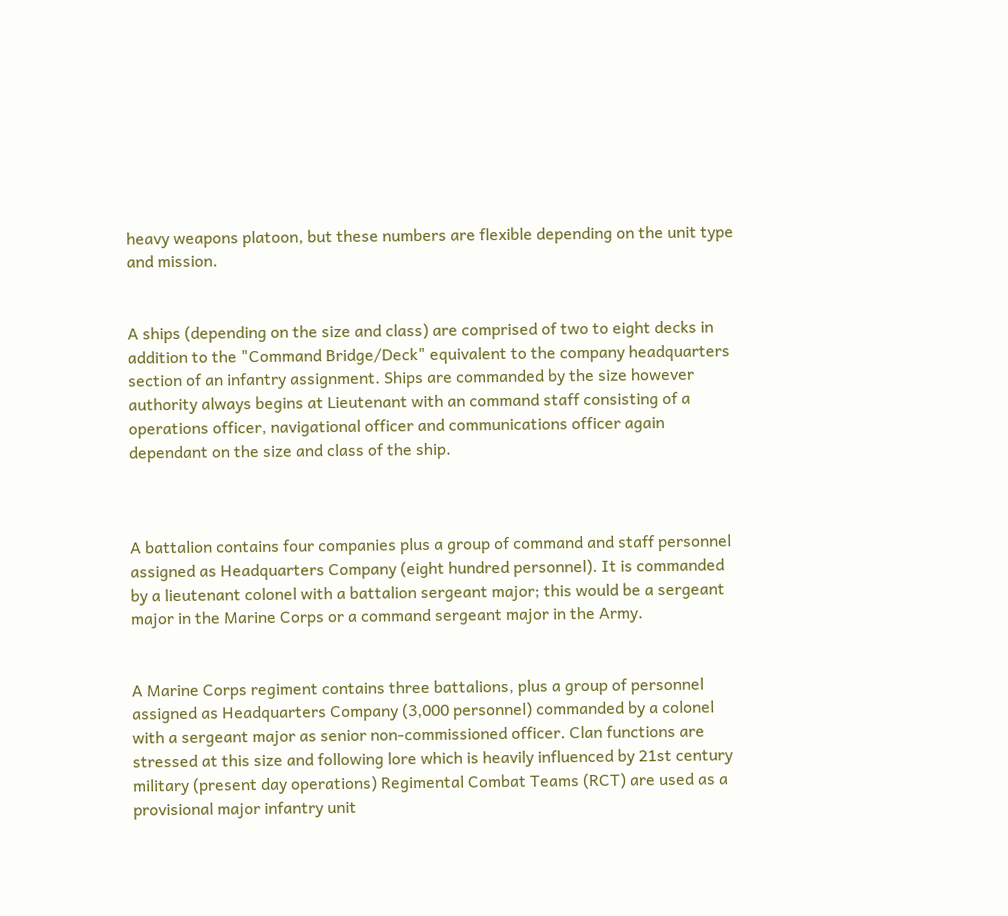heavy weapons platoon, but these numbers are flexible depending on the unit type and mission.


A ships (depending on the size and class) are comprised of two to eight decks in addition to the "Command Bridge/Deck" equivalent to the company headquarters section of an infantry assignment. Ships are commanded by the size however authority always begins at Lieutenant with an command staff consisting of a operations officer, navigational officer and communications officer again dependant on the size and class of the ship.



A battalion contains four companies plus a group of command and staff personnel assigned as Headquarters Company (eight hundred personnel). It is commanded by a lieutenant colonel with a battalion sergeant major; this would be a sergeant major in the Marine Corps or a command sergeant major in the Army.


A Marine Corps regiment contains three battalions, plus a group of personnel assigned as Headquarters Company (3,000 personnel) commanded by a colonel with a sergeant major as senior non-commissioned officer. Clan functions are stressed at this size and following lore which is heavily influenced by 21st century military (present day operations) Regimental Combat Teams (RCT) are used as a provisional major infantry unit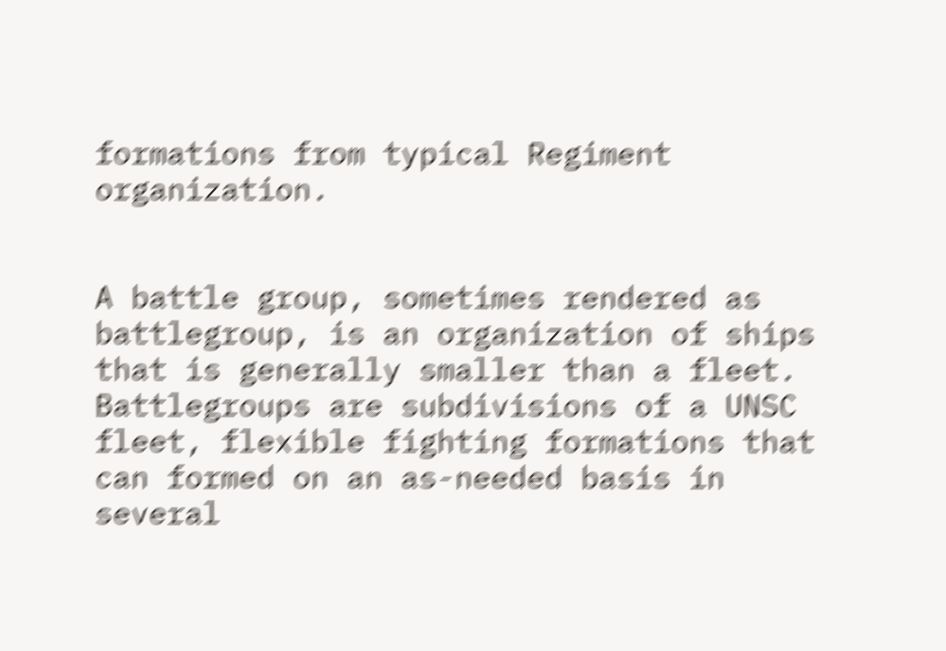formations from typical Regiment organization.


A battle group, sometimes rendered as battlegroup, is an organization of ships that is generally smaller than a fleet. Battlegroups are subdivisions of a UNSC fleet, flexible fighting formations that can formed on an as-needed basis in several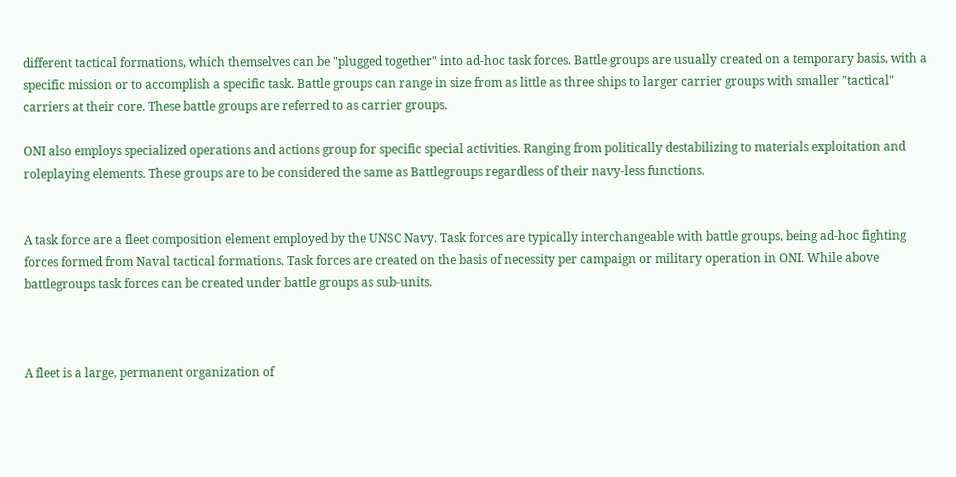different tactical formations, which themselves can be "plugged together" into ad-hoc task forces. Battle groups are usually created on a temporary basis, with a specific mission or to accomplish a specific task. Battle groups can range in size from as little as three ships to larger carrier groups with smaller "tactical" carriers at their core. These battle groups are referred to as carrier groups.

ONI also employs specialized operations and actions group for specific special activities. Ranging from politically destabilizing to materials exploitation and roleplaying elements. These groups are to be considered the same as Battlegroups regardless of their navy-less functions.


A task force are a fleet composition element employed by the UNSC Navy. Task forces are typically interchangeable with battle groups, being ad-hoc fighting forces formed from Naval tactical formations. Task forces are created on the basis of necessity per campaign or military operation in ONI. While above battlegroups task forces can be created under battle groups as sub-units.



A fleet is a large, permanent organization of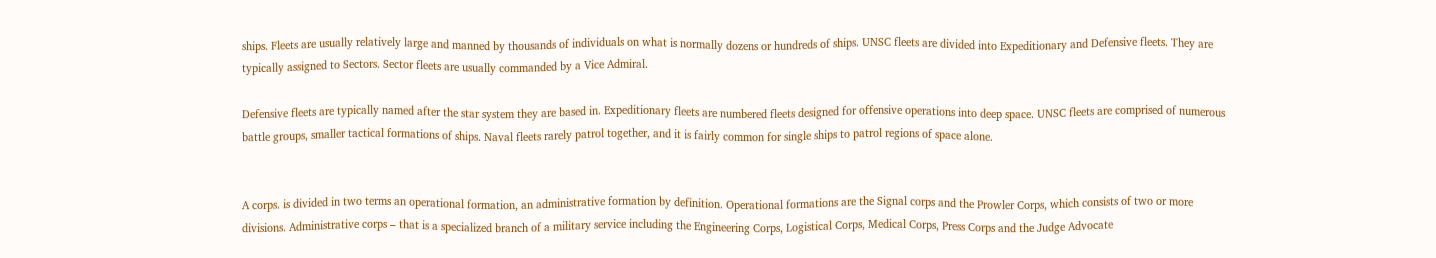ships. Fleets are usually relatively large and manned by thousands of individuals on what is normally dozens or hundreds of ships. UNSC fleets are divided into Expeditionary and Defensive fleets. They are typically assigned to Sectors. Sector fleets are usually commanded by a Vice Admiral.

Defensive fleets are typically named after the star system they are based in. Expeditionary fleets are numbered fleets designed for offensive operations into deep space. UNSC fleets are comprised of numerous battle groups, smaller tactical formations of ships. Naval fleets rarely patrol together, and it is fairly common for single ships to patrol regions of space alone.


A corps. is divided in two terms an operational formation, an administrative formation by definition. Operational formations are the Signal corps and the Prowler Corps, which consists of two or more divisions. Administrative corps – that is a specialized branch of a military service including the Engineering Corps, Logistical Corps, Medical Corps, Press Corps and the Judge Advocate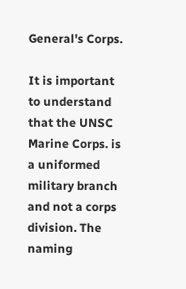General's Corps.

It is important to understand that the UNSC Marine Corps. is a uniformed military branch and not a corps division. The naming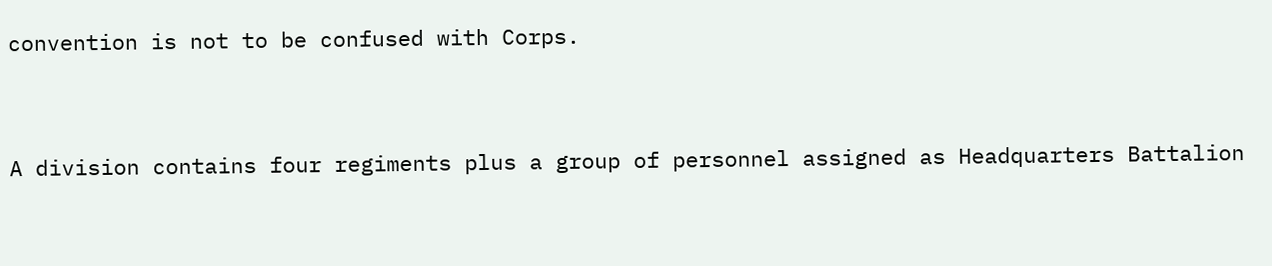convention is not to be confused with Corps.


A division contains four regiments plus a group of personnel assigned as Headquarters Battalion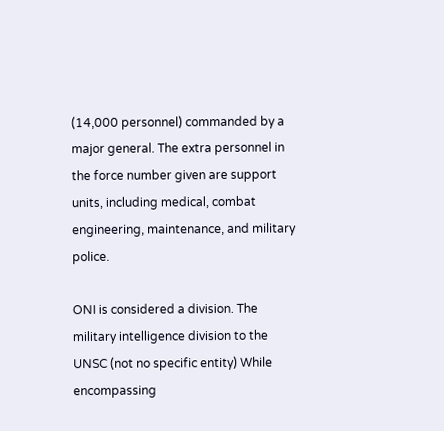(14,000 personnel) commanded by a major general. The extra personnel in the force number given are support units, including medical, combat engineering, maintenance, and military police.

ONI is considered a division. The military intelligence division to the UNSC (not no specific entity) While encompassing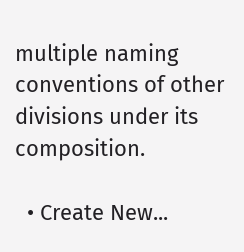multiple naming conventions of other divisions under its composition.

  • Create New...